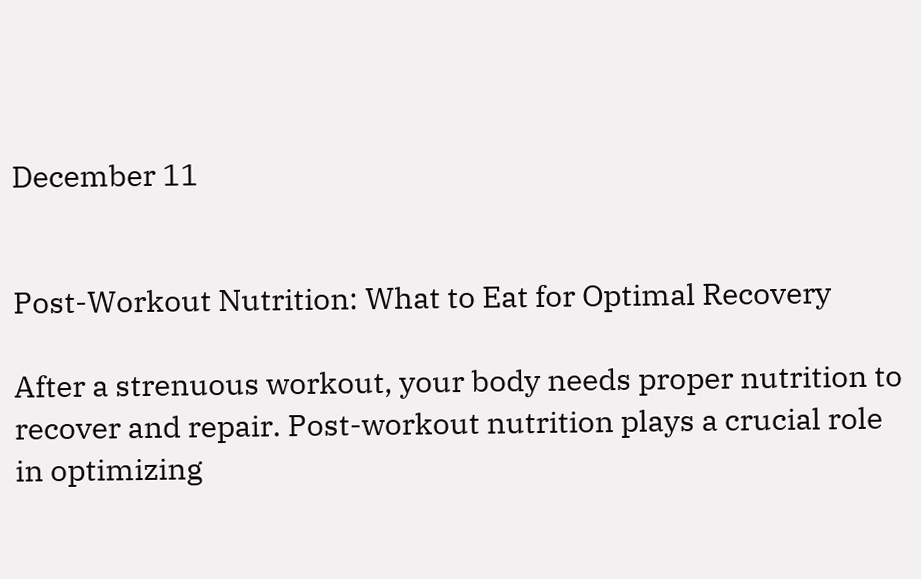December 11


Post-Workout Nutrition: What to Eat for Optimal Recovery

After a strenuous workout, your body needs proper nutrition to recover and repair. Post-workout nutrition plays a crucial role in optimizing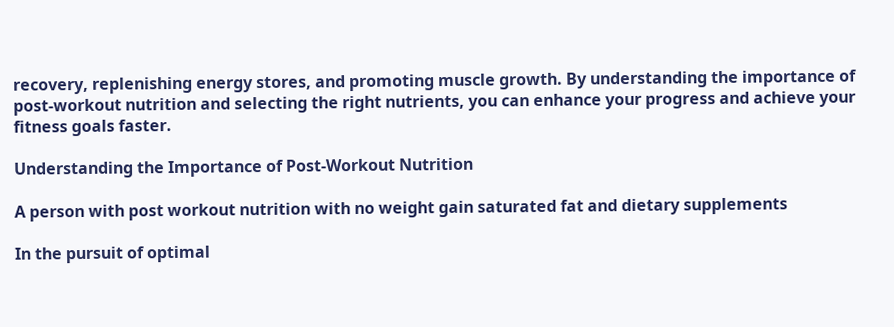recovery, replenishing energy stores, and promoting muscle growth. By understanding the importance of post-workout nutrition and selecting the right nutrients, you can enhance your progress and achieve your fitness goals faster.

Understanding the Importance of Post-Workout Nutrition

A person with post workout nutrition with no weight gain saturated fat and dietary supplements

In the pursuit of optimal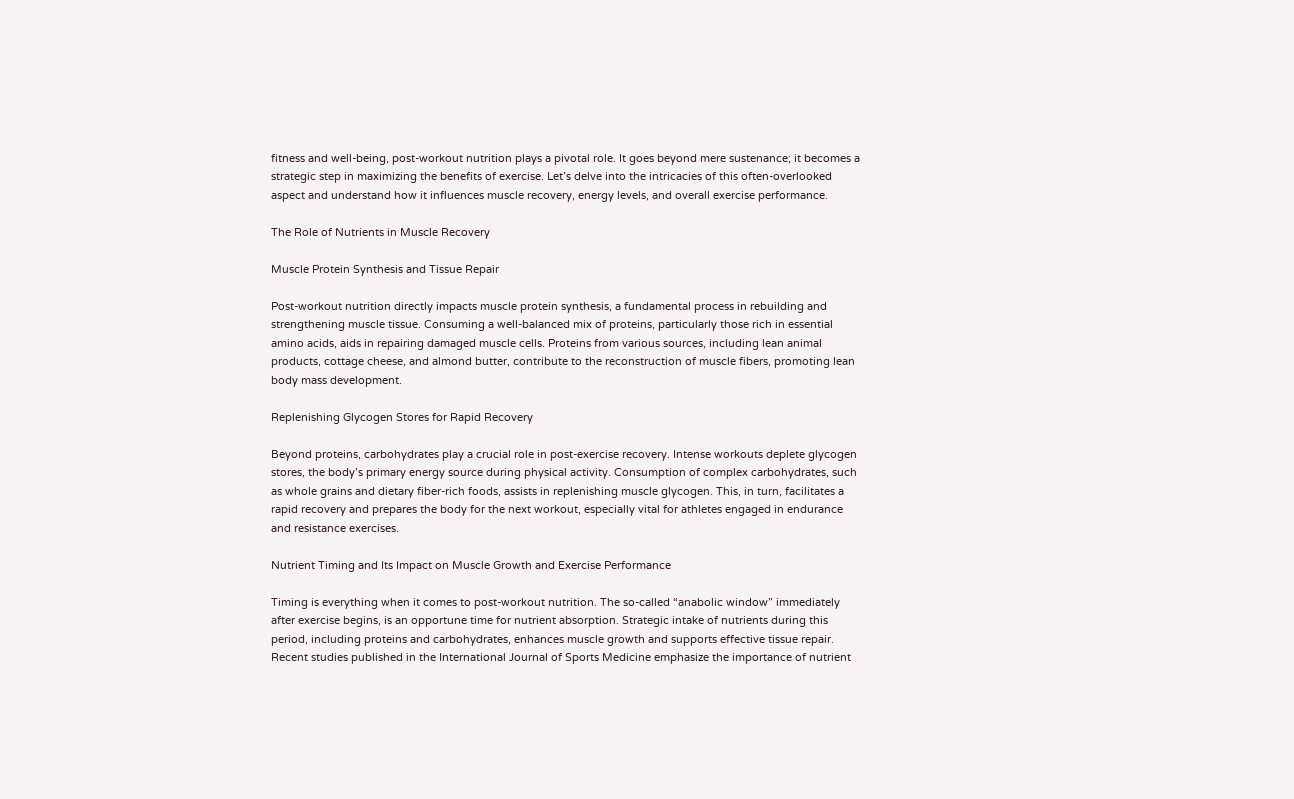fitness and well-being, post-workout nutrition plays a pivotal role. It goes beyond mere sustenance; it becomes a strategic step in maximizing the benefits of exercise. Let’s delve into the intricacies of this often-overlooked aspect and understand how it influences muscle recovery, energy levels, and overall exercise performance.

The Role of Nutrients in Muscle Recovery

Muscle Protein Synthesis and Tissue Repair

Post-workout nutrition directly impacts muscle protein synthesis, a fundamental process in rebuilding and strengthening muscle tissue. Consuming a well-balanced mix of proteins, particularly those rich in essential amino acids, aids in repairing damaged muscle cells. Proteins from various sources, including lean animal products, cottage cheese, and almond butter, contribute to the reconstruction of muscle fibers, promoting lean body mass development.

Replenishing Glycogen Stores for Rapid Recovery

Beyond proteins, carbohydrates play a crucial role in post-exercise recovery. Intense workouts deplete glycogen stores, the body’s primary energy source during physical activity. Consumption of complex carbohydrates, such as whole grains and dietary fiber-rich foods, assists in replenishing muscle glycogen. This, in turn, facilitates a rapid recovery and prepares the body for the next workout, especially vital for athletes engaged in endurance and resistance exercises.

Nutrient Timing and Its Impact on Muscle Growth and Exercise Performance

Timing is everything when it comes to post-workout nutrition. The so-called “anabolic window” immediately after exercise begins, is an opportune time for nutrient absorption. Strategic intake of nutrients during this period, including proteins and carbohydrates, enhances muscle growth and supports effective tissue repair. Recent studies published in the International Journal of Sports Medicine emphasize the importance of nutrient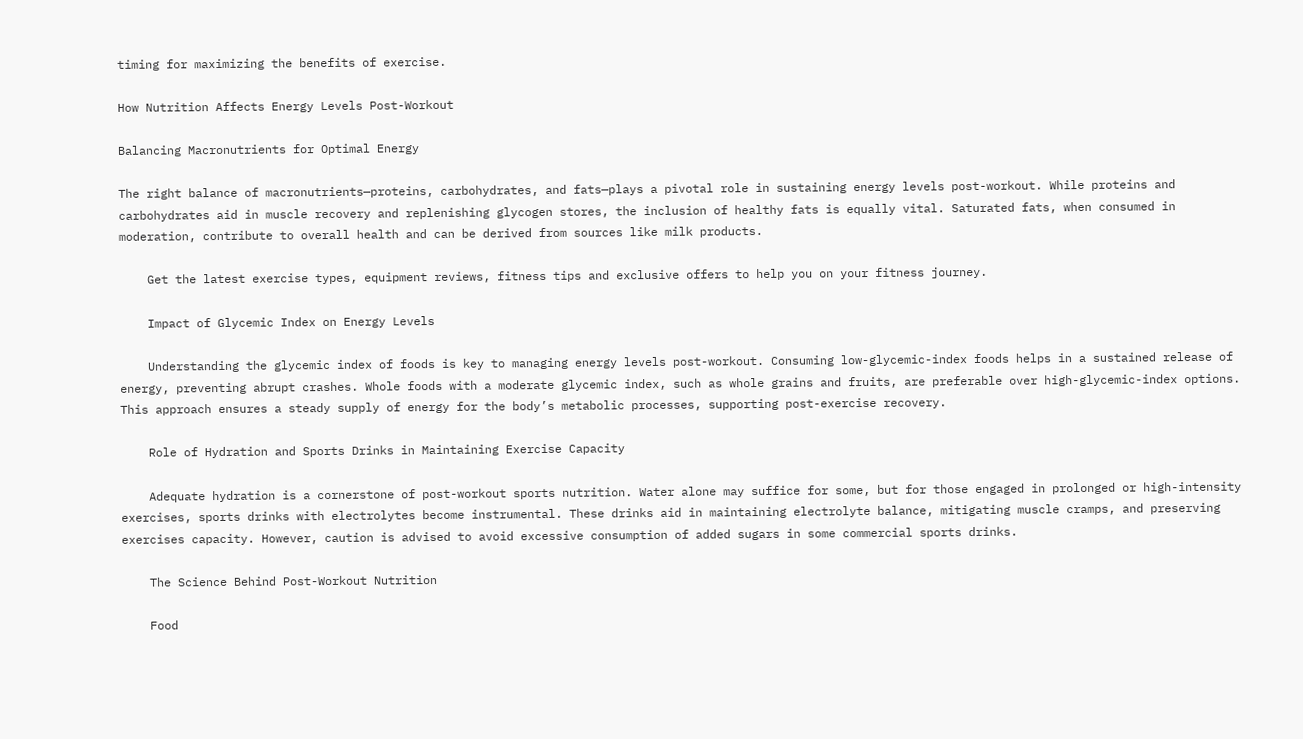timing for maximizing the benefits of exercise.

How Nutrition Affects Energy Levels Post-Workout

Balancing Macronutrients for Optimal Energy

The right balance of macronutrients—proteins, carbohydrates, and fats—plays a pivotal role in sustaining energy levels post-workout. While proteins and carbohydrates aid in muscle recovery and replenishing glycogen stores, the inclusion of healthy fats is equally vital. Saturated fats, when consumed in moderation, contribute to overall health and can be derived from sources like milk products.

    Get the latest exercise types, equipment reviews, fitness tips and exclusive offers to help you on your fitness journey.

    Impact of Glycemic Index on Energy Levels

    Understanding the glycemic index of foods is key to managing energy levels post-workout. Consuming low-glycemic-index foods helps in a sustained release of energy, preventing abrupt crashes. Whole foods with a moderate glycemic index, such as whole grains and fruits, are preferable over high-glycemic-index options. This approach ensures a steady supply of energy for the body’s metabolic processes, supporting post-exercise recovery.

    Role of Hydration and Sports Drinks in Maintaining Exercise Capacity

    Adequate hydration is a cornerstone of post-workout sports nutrition. Water alone may suffice for some, but for those engaged in prolonged or high-intensity exercises, sports drinks with electrolytes become instrumental. These drinks aid in maintaining electrolyte balance, mitigating muscle cramps, and preserving exercises capacity. However, caution is advised to avoid excessive consumption of added sugars in some commercial sports drinks.

    The Science Behind Post-Workout Nutrition

    Food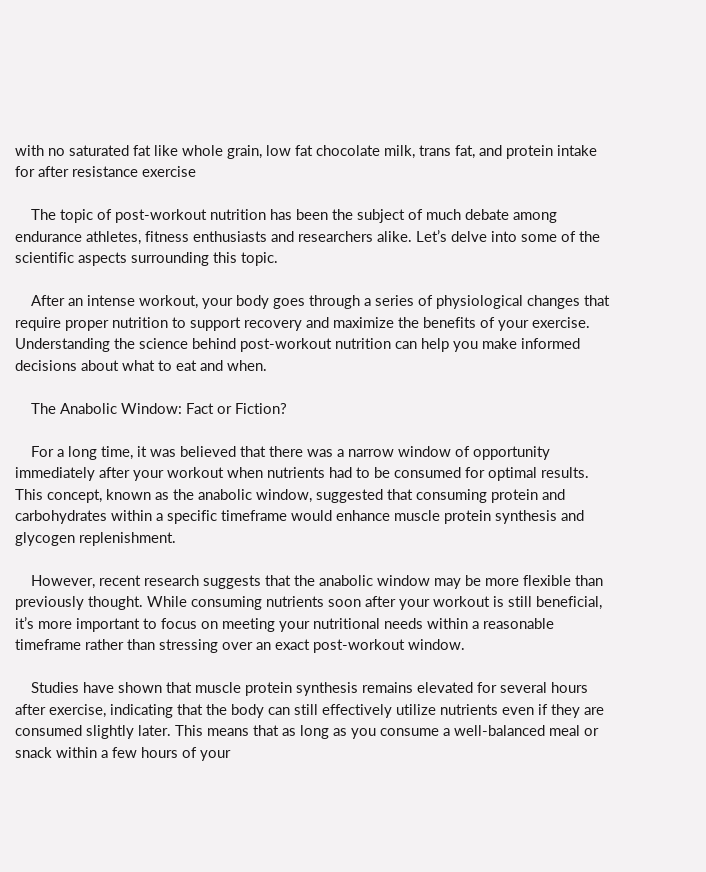with no saturated fat like whole grain, low fat chocolate milk, trans fat, and protein intake for after resistance exercise

    The topic of post-workout nutrition has been the subject of much debate among endurance athletes, fitness enthusiasts and researchers alike. Let’s delve into some of the scientific aspects surrounding this topic.

    After an intense workout, your body goes through a series of physiological changes that require proper nutrition to support recovery and maximize the benefits of your exercise. Understanding the science behind post-workout nutrition can help you make informed decisions about what to eat and when.

    The Anabolic Window: Fact or Fiction?

    For a long time, it was believed that there was a narrow window of opportunity immediately after your workout when nutrients had to be consumed for optimal results. This concept, known as the anabolic window, suggested that consuming protein and carbohydrates within a specific timeframe would enhance muscle protein synthesis and glycogen replenishment.

    However, recent research suggests that the anabolic window may be more flexible than previously thought. While consuming nutrients soon after your workout is still beneficial, it’s more important to focus on meeting your nutritional needs within a reasonable timeframe rather than stressing over an exact post-workout window.

    Studies have shown that muscle protein synthesis remains elevated for several hours after exercise, indicating that the body can still effectively utilize nutrients even if they are consumed slightly later. This means that as long as you consume a well-balanced meal or snack within a few hours of your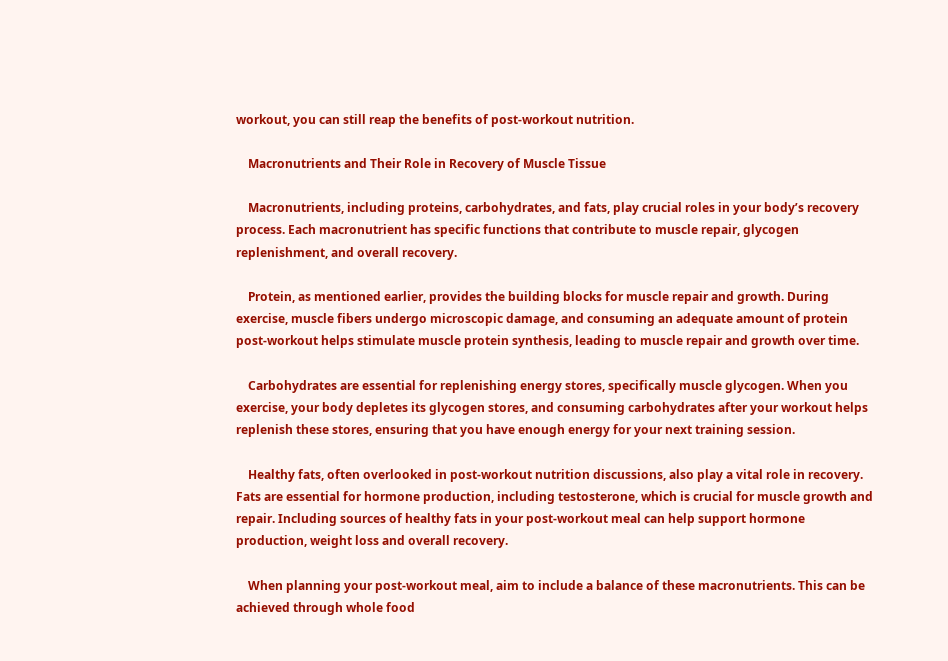workout, you can still reap the benefits of post-workout nutrition.

    Macronutrients and Their Role in Recovery of Muscle Tissue

    Macronutrients, including proteins, carbohydrates, and fats, play crucial roles in your body’s recovery process. Each macronutrient has specific functions that contribute to muscle repair, glycogen replenishment, and overall recovery.

    Protein, as mentioned earlier, provides the building blocks for muscle repair and growth. During exercise, muscle fibers undergo microscopic damage, and consuming an adequate amount of protein post-workout helps stimulate muscle protein synthesis, leading to muscle repair and growth over time.

    Carbohydrates are essential for replenishing energy stores, specifically muscle glycogen. When you exercise, your body depletes its glycogen stores, and consuming carbohydrates after your workout helps replenish these stores, ensuring that you have enough energy for your next training session.

    Healthy fats, often overlooked in post-workout nutrition discussions, also play a vital role in recovery. Fats are essential for hormone production, including testosterone, which is crucial for muscle growth and repair. Including sources of healthy fats in your post-workout meal can help support hormone production, weight loss and overall recovery.

    When planning your post-workout meal, aim to include a balance of these macronutrients. This can be achieved through whole food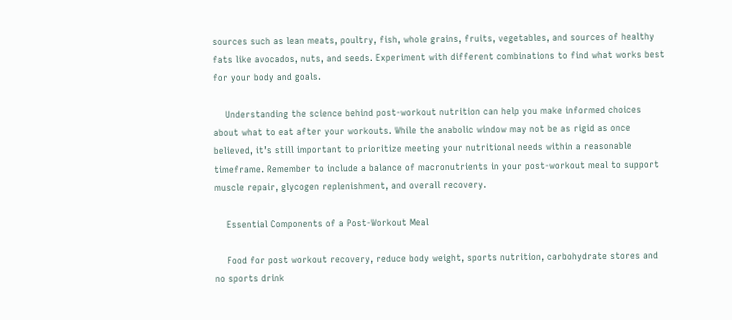sources such as lean meats, poultry, fish, whole grains, fruits, vegetables, and sources of healthy fats like avocados, nuts, and seeds. Experiment with different combinations to find what works best for your body and goals.

    Understanding the science behind post-workout nutrition can help you make informed choices about what to eat after your workouts. While the anabolic window may not be as rigid as once believed, it’s still important to prioritize meeting your nutritional needs within a reasonable timeframe. Remember to include a balance of macronutrients in your post-workout meal to support muscle repair, glycogen replenishment, and overall recovery.

    Essential Components of a Post-Workout Meal

    Food for post workout recovery, reduce body weight, sports nutrition, carbohydrate stores and no sports drink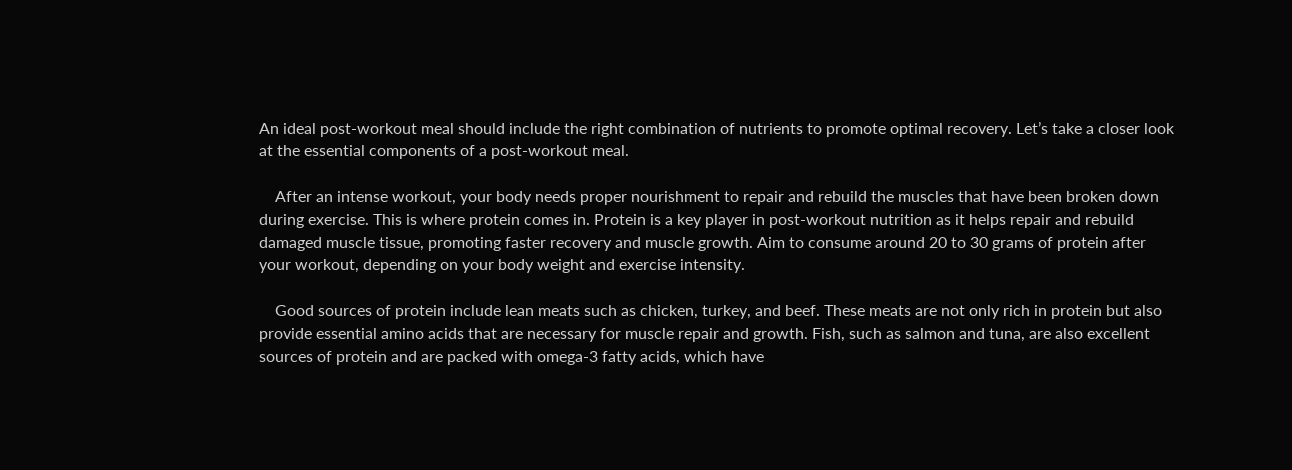An ideal post-workout meal should include the right combination of nutrients to promote optimal recovery. Let’s take a closer look at the essential components of a post-workout meal.

    After an intense workout, your body needs proper nourishment to repair and rebuild the muscles that have been broken down during exercise. This is where protein comes in. Protein is a key player in post-workout nutrition as it helps repair and rebuild damaged muscle tissue, promoting faster recovery and muscle growth. Aim to consume around 20 to 30 grams of protein after your workout, depending on your body weight and exercise intensity.

    Good sources of protein include lean meats such as chicken, turkey, and beef. These meats are not only rich in protein but also provide essential amino acids that are necessary for muscle repair and growth. Fish, such as salmon and tuna, are also excellent sources of protein and are packed with omega-3 fatty acids, which have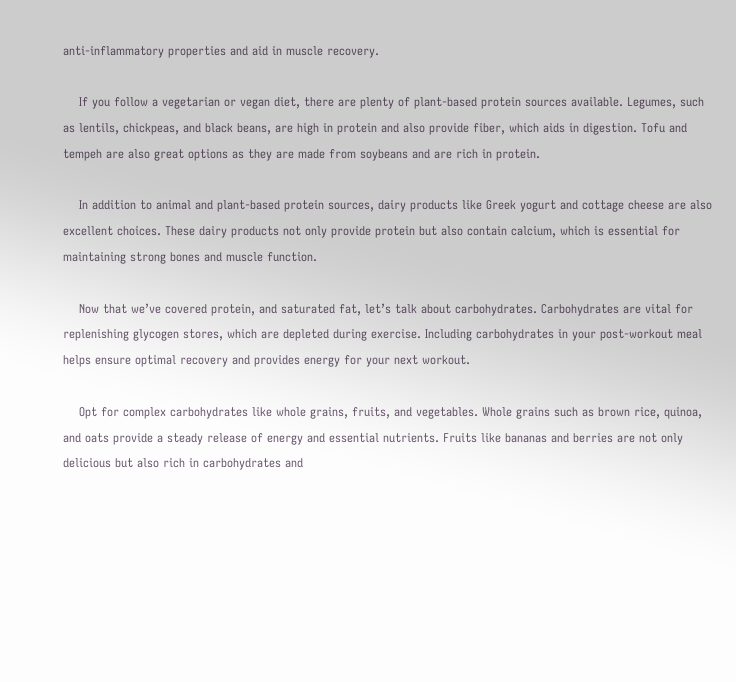anti-inflammatory properties and aid in muscle recovery.

    If you follow a vegetarian or vegan diet, there are plenty of plant-based protein sources available. Legumes, such as lentils, chickpeas, and black beans, are high in protein and also provide fiber, which aids in digestion. Tofu and tempeh are also great options as they are made from soybeans and are rich in protein.

    In addition to animal and plant-based protein sources, dairy products like Greek yogurt and cottage cheese are also excellent choices. These dairy products not only provide protein but also contain calcium, which is essential for maintaining strong bones and muscle function.

    Now that we’ve covered protein, and saturated fat, let’s talk about carbohydrates. Carbohydrates are vital for replenishing glycogen stores, which are depleted during exercise. Including carbohydrates in your post-workout meal helps ensure optimal recovery and provides energy for your next workout.

    Opt for complex carbohydrates like whole grains, fruits, and vegetables. Whole grains such as brown rice, quinoa, and oats provide a steady release of energy and essential nutrients. Fruits like bananas and berries are not only delicious but also rich in carbohydrates and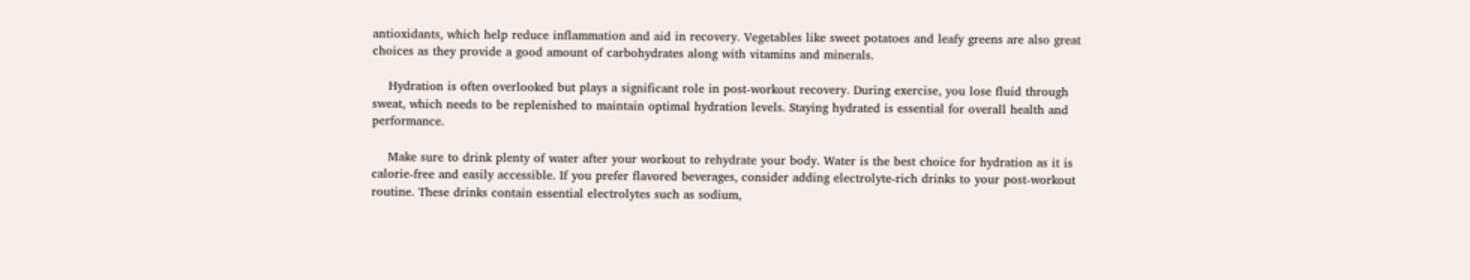antioxidants, which help reduce inflammation and aid in recovery. Vegetables like sweet potatoes and leafy greens are also great choices as they provide a good amount of carbohydrates along with vitamins and minerals.

    Hydration is often overlooked but plays a significant role in post-workout recovery. During exercise, you lose fluid through sweat, which needs to be replenished to maintain optimal hydration levels. Staying hydrated is essential for overall health and performance.

    Make sure to drink plenty of water after your workout to rehydrate your body. Water is the best choice for hydration as it is calorie-free and easily accessible. If you prefer flavored beverages, consider adding electrolyte-rich drinks to your post-workout routine. These drinks contain essential electrolytes such as sodium,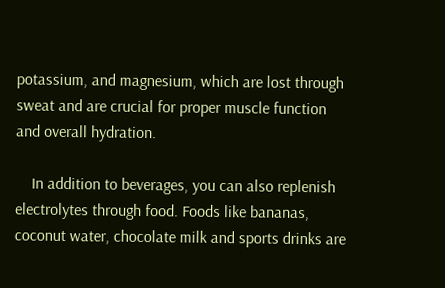potassium, and magnesium, which are lost through sweat and are crucial for proper muscle function and overall hydration.

    In addition to beverages, you can also replenish electrolytes through food. Foods like bananas, coconut water, chocolate milk and sports drinks are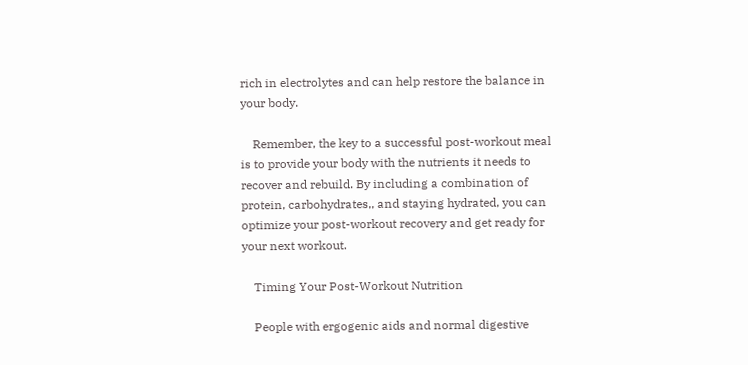rich in electrolytes and can help restore the balance in your body.

    Remember, the key to a successful post-workout meal is to provide your body with the nutrients it needs to recover and rebuild. By including a combination of protein, carbohydrates,, and staying hydrated, you can optimize your post-workout recovery and get ready for your next workout.

    Timing Your Post-Workout Nutrition

    People with ergogenic aids and normal digestive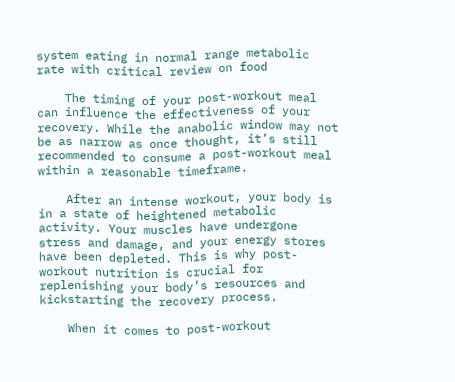system eating in normal range metabolic rate with critical review on food

    The timing of your post-workout meal can influence the effectiveness of your recovery. While the anabolic window may not be as narrow as once thought, it’s still recommended to consume a post-workout meal within a reasonable timeframe.

    After an intense workout, your body is in a state of heightened metabolic activity. Your muscles have undergone stress and damage, and your energy stores have been depleted. This is why post-workout nutrition is crucial for replenishing your body’s resources and kickstarting the recovery process.

    When it comes to post-workout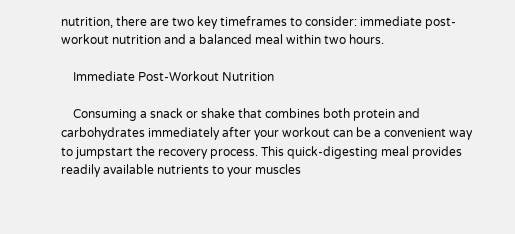nutrition, there are two key timeframes to consider: immediate post-workout nutrition and a balanced meal within two hours.

    Immediate Post-Workout Nutrition

    Consuming a snack or shake that combines both protein and carbohydrates immediately after your workout can be a convenient way to jumpstart the recovery process. This quick-digesting meal provides readily available nutrients to your muscles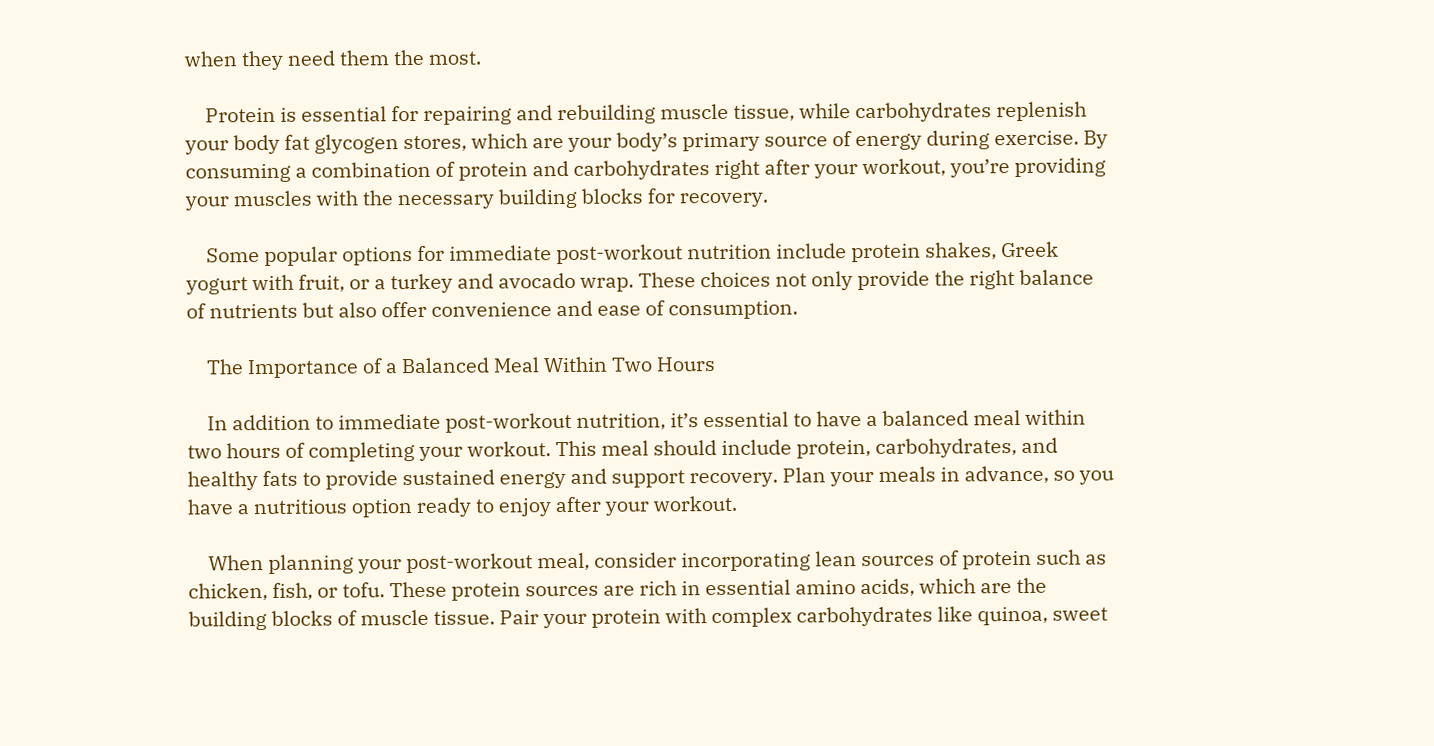when they need them the most.

    Protein is essential for repairing and rebuilding muscle tissue, while carbohydrates replenish your body fat glycogen stores, which are your body’s primary source of energy during exercise. By consuming a combination of protein and carbohydrates right after your workout, you’re providing your muscles with the necessary building blocks for recovery.

    Some popular options for immediate post-workout nutrition include protein shakes, Greek yogurt with fruit, or a turkey and avocado wrap. These choices not only provide the right balance of nutrients but also offer convenience and ease of consumption.

    The Importance of a Balanced Meal Within Two Hours

    In addition to immediate post-workout nutrition, it’s essential to have a balanced meal within two hours of completing your workout. This meal should include protein, carbohydrates, and healthy fats to provide sustained energy and support recovery. Plan your meals in advance, so you have a nutritious option ready to enjoy after your workout.

    When planning your post-workout meal, consider incorporating lean sources of protein such as chicken, fish, or tofu. These protein sources are rich in essential amino acids, which are the building blocks of muscle tissue. Pair your protein with complex carbohydrates like quinoa, sweet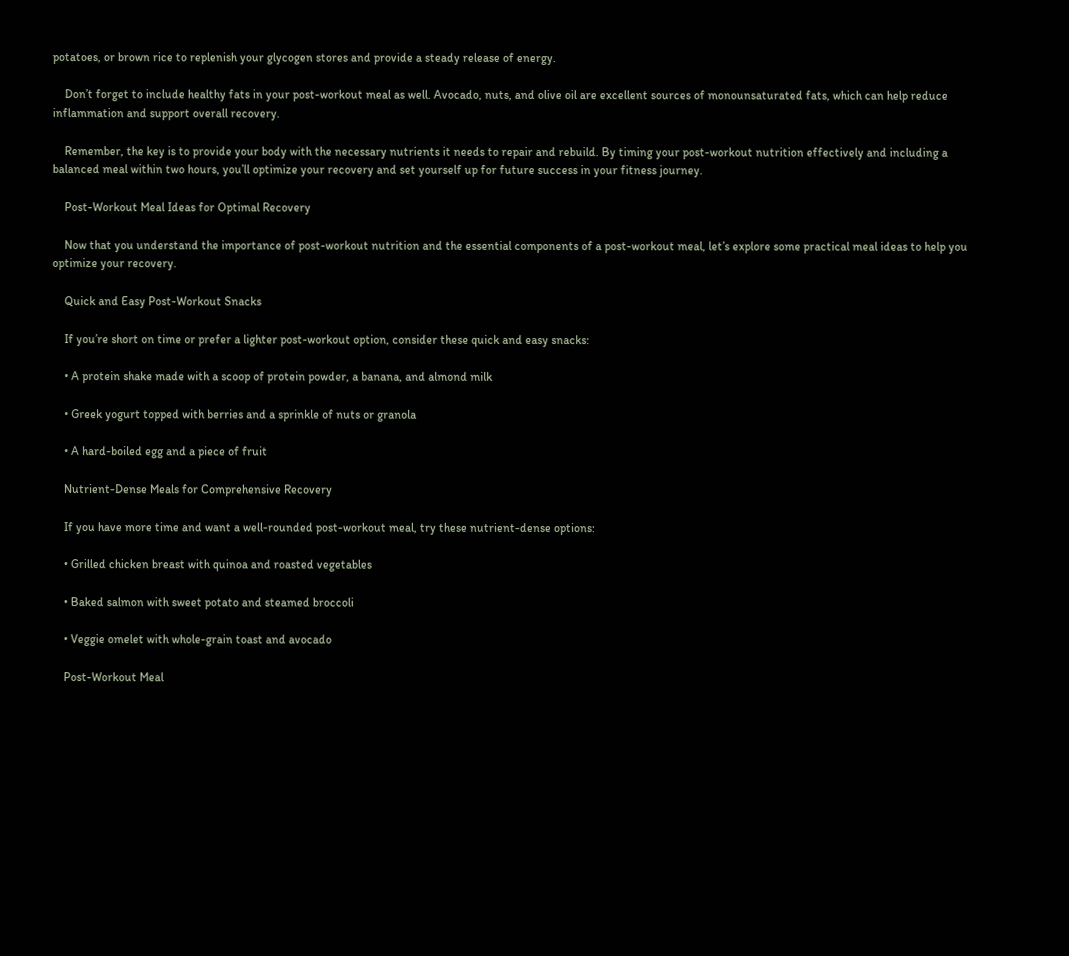potatoes, or brown rice to replenish your glycogen stores and provide a steady release of energy.

    Don’t forget to include healthy fats in your post-workout meal as well. Avocado, nuts, and olive oil are excellent sources of monounsaturated fats, which can help reduce inflammation and support overall recovery.

    Remember, the key is to provide your body with the necessary nutrients it needs to repair and rebuild. By timing your post-workout nutrition effectively and including a balanced meal within two hours, you’ll optimize your recovery and set yourself up for future success in your fitness journey.

    Post-Workout Meal Ideas for Optimal Recovery

    Now that you understand the importance of post-workout nutrition and the essential components of a post-workout meal, let’s explore some practical meal ideas to help you optimize your recovery.

    Quick and Easy Post-Workout Snacks

    If you’re short on time or prefer a lighter post-workout option, consider these quick and easy snacks:

    • A protein shake made with a scoop of protein powder, a banana, and almond milk

    • Greek yogurt topped with berries and a sprinkle of nuts or granola

    • A hard-boiled egg and a piece of fruit

    Nutrient-Dense Meals for Comprehensive Recovery

    If you have more time and want a well-rounded post-workout meal, try these nutrient-dense options:

    • Grilled chicken breast with quinoa and roasted vegetables

    • Baked salmon with sweet potato and steamed broccoli

    • Veggie omelet with whole-grain toast and avocado

    Post-Workout Meal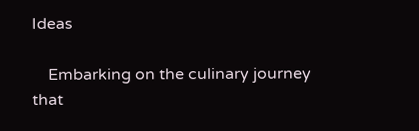Ideas

    Embarking on the culinary journey that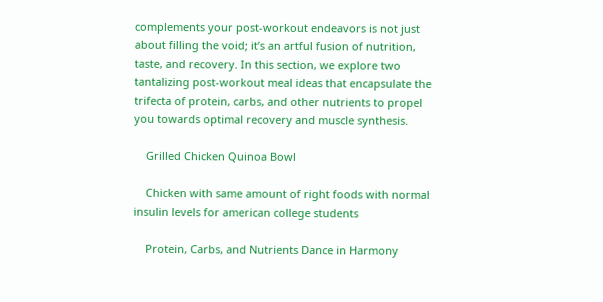complements your post-workout endeavors is not just about filling the void; it’s an artful fusion of nutrition, taste, and recovery. In this section, we explore two tantalizing post-workout meal ideas that encapsulate the trifecta of protein, carbs, and other nutrients to propel you towards optimal recovery and muscle synthesis.

    Grilled Chicken Quinoa Bowl

    Chicken with same amount of right foods with normal insulin levels for american college students

    Protein, Carbs, and Nutrients Dance in Harmony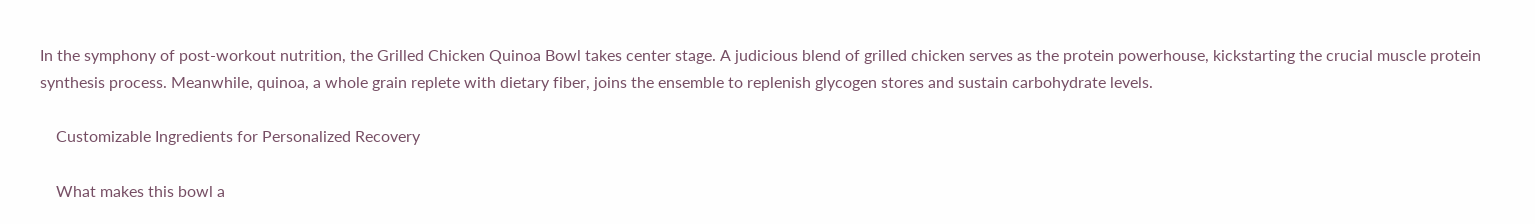In the symphony of post-workout nutrition, the Grilled Chicken Quinoa Bowl takes center stage. A judicious blend of grilled chicken serves as the protein powerhouse, kickstarting the crucial muscle protein synthesis process. Meanwhile, quinoa, a whole grain replete with dietary fiber, joins the ensemble to replenish glycogen stores and sustain carbohydrate levels.

    Customizable Ingredients for Personalized Recovery

    What makes this bowl a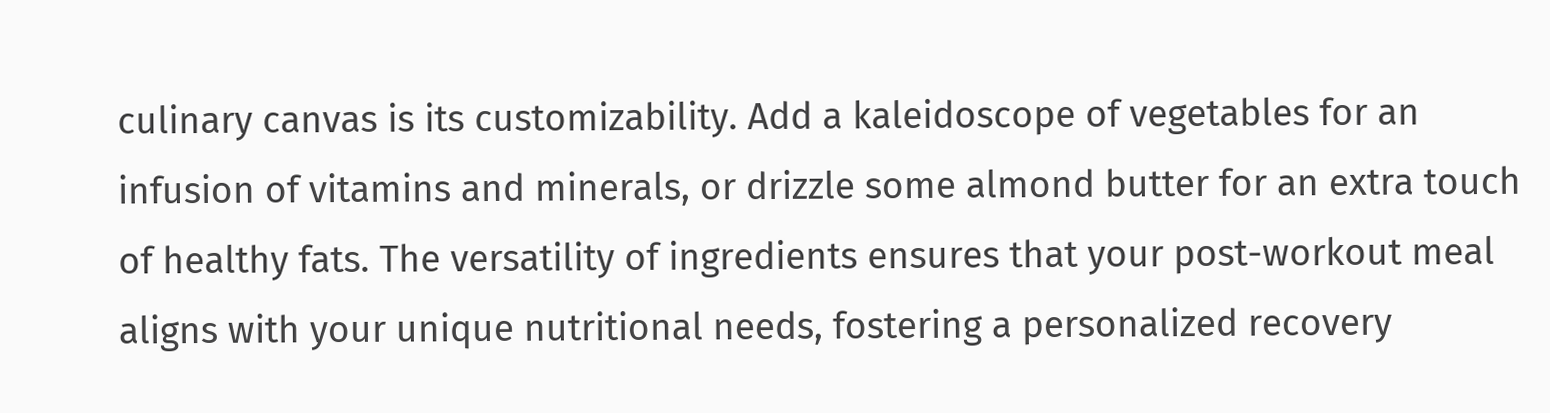culinary canvas is its customizability. Add a kaleidoscope of vegetables for an infusion of vitamins and minerals, or drizzle some almond butter for an extra touch of healthy fats. The versatility of ingredients ensures that your post-workout meal aligns with your unique nutritional needs, fostering a personalized recovery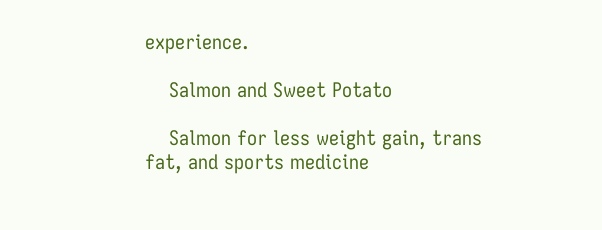experience.

    Salmon and Sweet Potato

    Salmon for less weight gain, trans fat, and sports medicine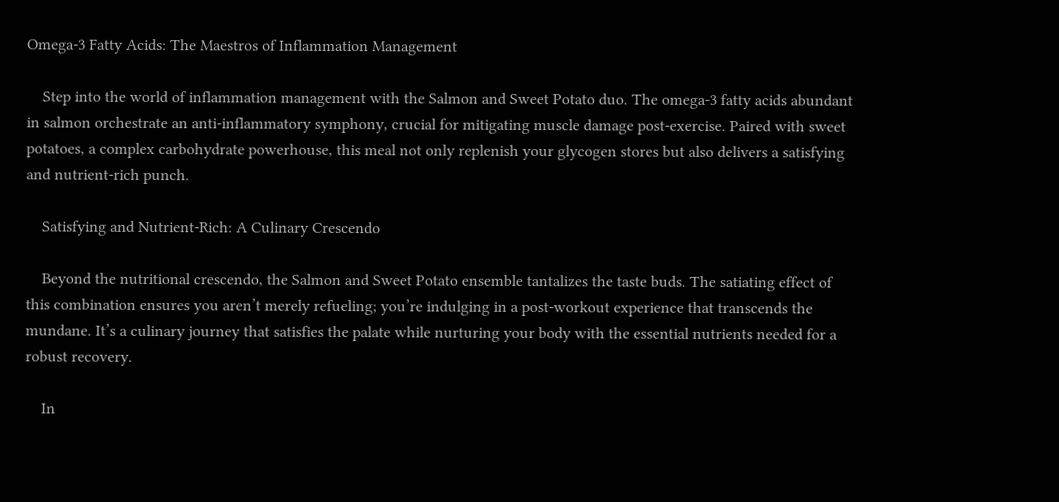Omega-3 Fatty Acids: The Maestros of Inflammation Management

    Step into the world of inflammation management with the Salmon and Sweet Potato duo. The omega-3 fatty acids abundant in salmon orchestrate an anti-inflammatory symphony, crucial for mitigating muscle damage post-exercise. Paired with sweet potatoes, a complex carbohydrate powerhouse, this meal not only replenish your glycogen stores but also delivers a satisfying and nutrient-rich punch.

    Satisfying and Nutrient-Rich: A Culinary Crescendo

    Beyond the nutritional crescendo, the Salmon and Sweet Potato ensemble tantalizes the taste buds. The satiating effect of this combination ensures you aren’t merely refueling; you’re indulging in a post-workout experience that transcends the mundane. It’s a culinary journey that satisfies the palate while nurturing your body with the essential nutrients needed for a robust recovery.

    In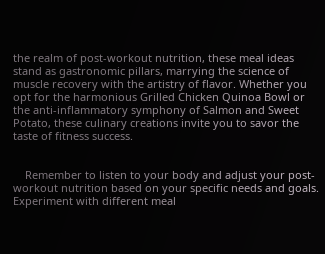the realm of post-workout nutrition, these meal ideas stand as gastronomic pillars, marrying the science of muscle recovery with the artistry of flavor. Whether you opt for the harmonious Grilled Chicken Quinoa Bowl or the anti-inflammatory symphony of Salmon and Sweet Potato, these culinary creations invite you to savor the taste of fitness success.


    Remember to listen to your body and adjust your post-workout nutrition based on your specific needs and goals. Experiment with different meal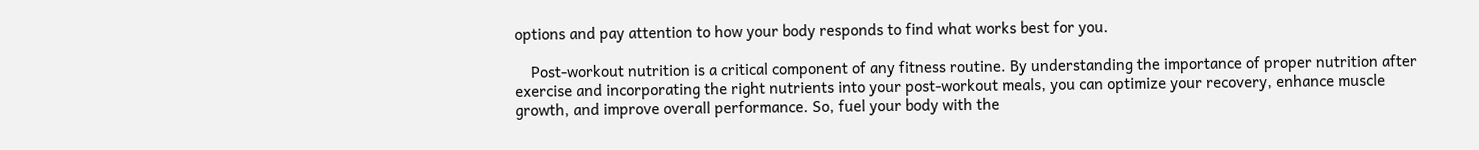options and pay attention to how your body responds to find what works best for you.

    Post-workout nutrition is a critical component of any fitness routine. By understanding the importance of proper nutrition after exercise and incorporating the right nutrients into your post-workout meals, you can optimize your recovery, enhance muscle growth, and improve overall performance. So, fuel your body with the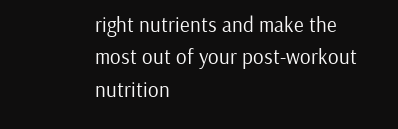right nutrients and make the most out of your post-workout nutrition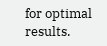for optimal results.